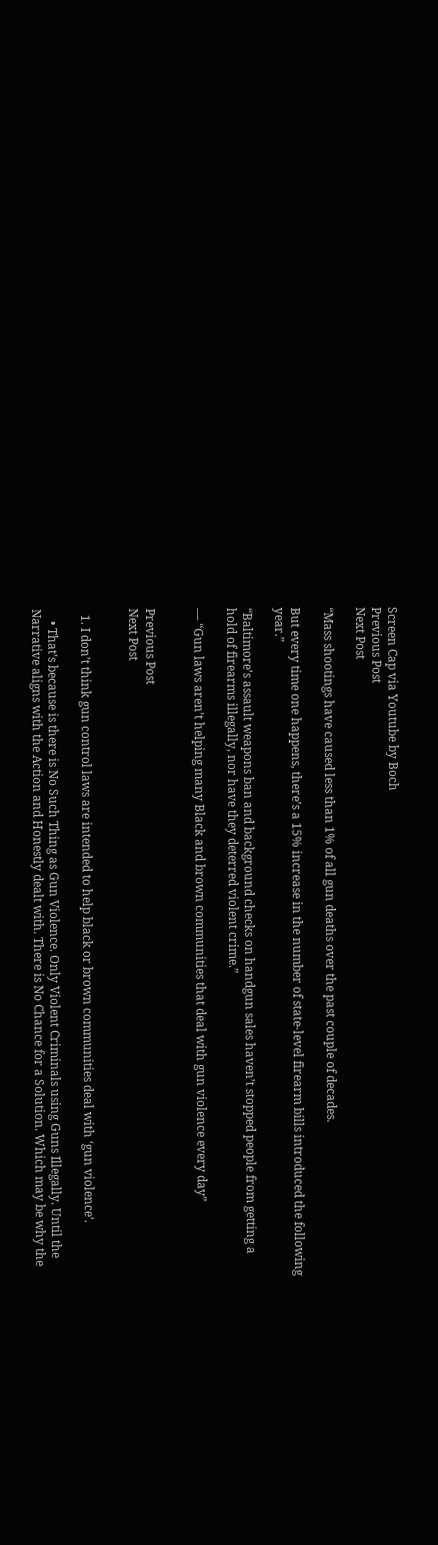Screen Cap via Youtube by Boch
Previous Post
Next Post

“Mass shootings have caused less than 1% of all gun deaths over the past couple of decades.

But every time one happens, there’s a 15% increase in the number of state-level firearm bills introduced the following year.”

“Baltimore’s assault weapons ban and background checks on handgun sales haven’t stopped people from getting a hold of firearms illegally, nor have they deterred violent crime.”

— “Gun laws aren’t helping many Black and brown communities that deal with gun violence every day”


Previous Post
Next Post


  1. I don’t think gun control laws are intended to help black or brown communities deal with ‘gun violence’.

    • That’s because is there is No Such Thing as Gun Violence. Only Violent Criminals using Guns Illegally. Until the Narrative aligns with the Action and Honestly dealt with. There is No Chance for a Solution. Which may be why the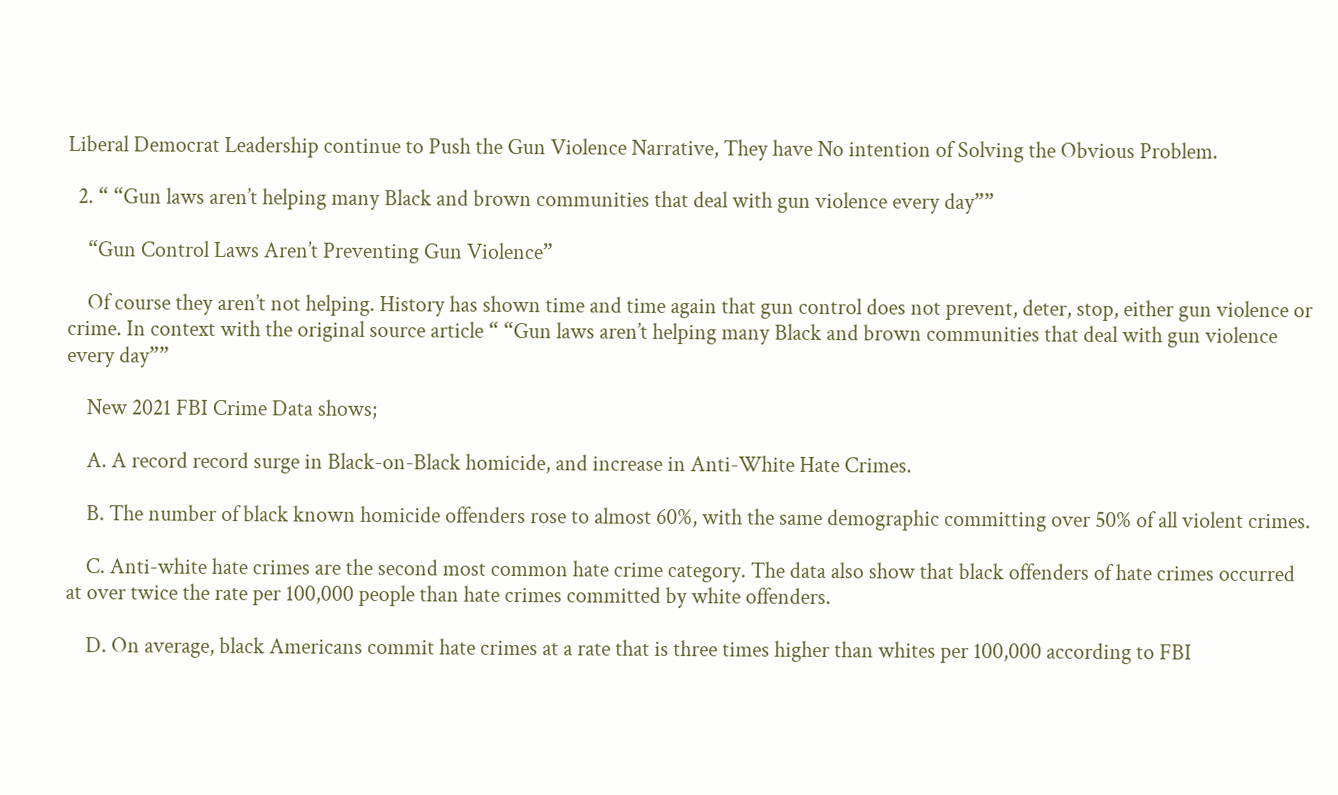Liberal Democrat Leadership continue to Push the Gun Violence Narrative, They have No intention of Solving the Obvious Problem.

  2. “ “Gun laws aren’t helping many Black and brown communities that deal with gun violence every day””

    “Gun Control Laws Aren’t Preventing Gun Violence”

    Of course they aren’t not helping. History has shown time and time again that gun control does not prevent, deter, stop, either gun violence or crime. In context with the original source article “ “Gun laws aren’t helping many Black and brown communities that deal with gun violence every day””

    New 2021 FBI Crime Data shows;

    A. A record record surge in Black-on-Black homicide, and increase in Anti-White Hate Crimes.

    B. The number of black known homicide offenders rose to almost 60%, with the same demographic committing over 50% of all violent crimes.

    C. Anti-white hate crimes are the second most common hate crime category. The data also show that black offenders of hate crimes occurred at over twice the rate per 100,000 people than hate crimes committed by white offenders.

    D. On average, black Americans commit hate crimes at a rate that is three times higher than whites per 100,000 according to FBI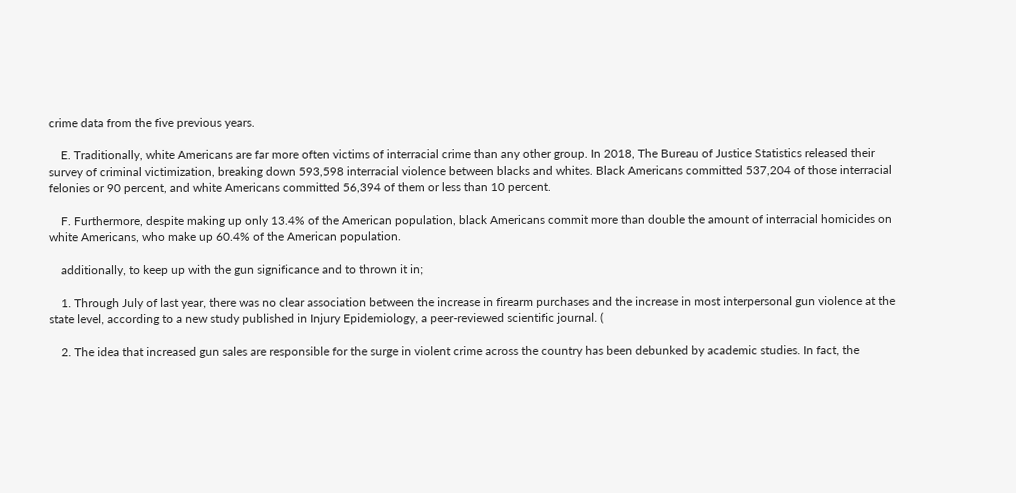crime data from the five previous years.

    E. Traditionally, white Americans are far more often victims of interracial crime than any other group. In 2018, The Bureau of Justice Statistics released their survey of criminal victimization, breaking down 593,598 interracial violence between blacks and whites. Black Americans committed 537,204 of those interracial felonies or 90 percent, and white Americans committed 56,394 of them or less than 10 percent.

    F. Furthermore, despite making up only 13.4% of the American population, black Americans commit more than double the amount of interracial homicides on white Americans, who make up 60.4% of the American population.

    additionally, to keep up with the gun significance and to thrown it in;

    1. Through July of last year, there was no clear association between the increase in firearm purchases and the increase in most interpersonal gun violence at the state level, according to a new study published in Injury Epidemiology, a peer-reviewed scientific journal. (

    2. The idea that increased gun sales are responsible for the surge in violent crime across the country has been debunked by academic studies. In fact, the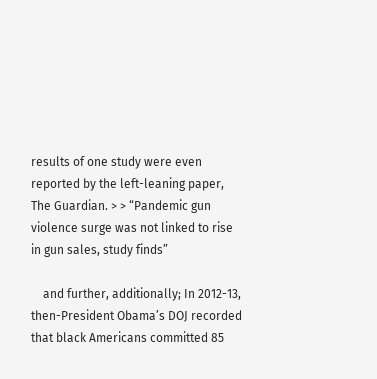results of one study were even reported by the left-leaning paper, The Guardian. > > “Pandemic gun violence surge was not linked to rise in gun sales, study finds”

    and further, additionally; In 2012-13, then-President Obama’s DOJ recorded that black Americans committed 85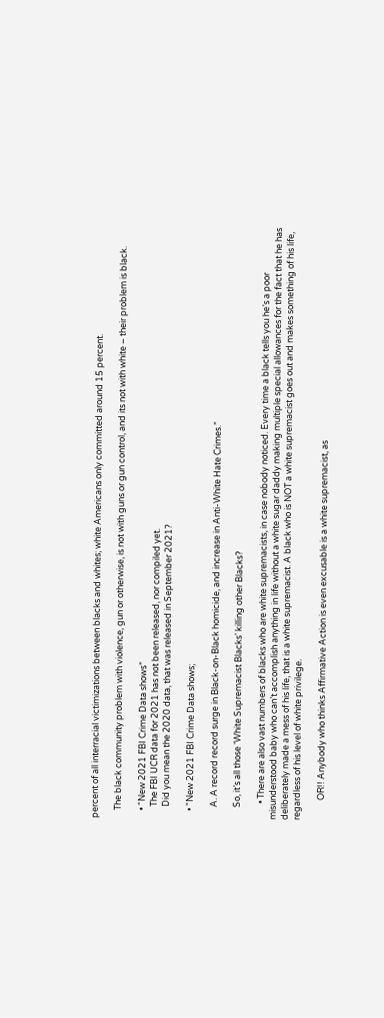percent of all interracial victimizations between blacks and whites; white Americans only committed around 15 percent.

    The black community problem with violence, gun or otherwise, is not with guns or gun control, and its not with white – their problem is black.

    • “New 2021 FBI Crime Data shows”
      The FBI UCR data for 2021 has not been released, nor compiled yet.
      Did you mean the 2020 data, that was released in September 2021?

    • “New 2021 FBI Crime Data shows;

      A. A record record surge in Black-on-Black homicide, and increase in Anti-White Hate Crimes.”

      So, it’s all those ‘White Supremacist Blacks’ killing other Blacks?

        • There are also vast numbers of blacks who are white supremacists, in case nobody noticed. Every time a black tells you he’s a poor misunderstood baby who can’t accomplish anything in life without a white sugar daddy making multiple special allowances for the fact that he has deliberately made a mess of his life, that is a white supremacist. A black who is NOT a white supremacist goes out and makes something of his life, regardless of his level of white privilege.

          OR!! Anybody who thinks Affirmative Action is even excusable is a white supremacist, as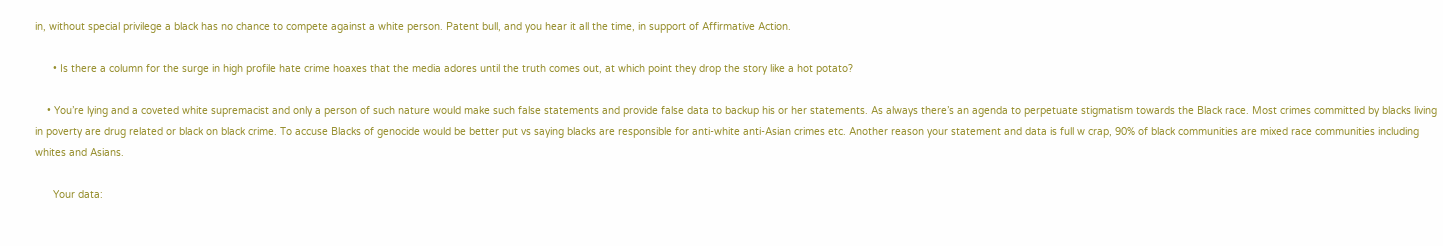in, without special privilege a black has no chance to compete against a white person. Patent bull, and you hear it all the time, in support of Affirmative Action.

      • Is there a column for the surge in high profile hate crime hoaxes that the media adores until the truth comes out, at which point they drop the story like a hot potato?

    • You’re lying and a coveted white supremacist and only a person of such nature would make such false statements and provide false data to backup his or her statements. As always there’s an agenda to perpetuate stigmatism towards the Black race. Most crimes committed by blacks living in poverty are drug related or black on black crime. To accuse Blacks of genocide would be better put vs saying blacks are responsible for anti-white anti-Asian crimes etc. Another reason your statement and data is full w crap, 90% of black communities are mixed race communities including whites and Asians.

      Your data: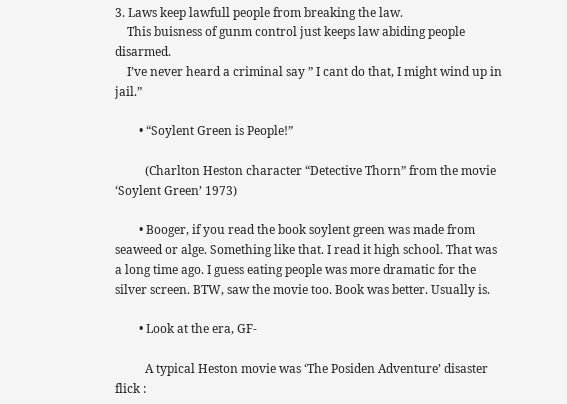3. Laws keep lawfull people from breaking the law.
    This buisness of gunm control just keeps law abiding people disarmed.
    I’ve never heard a criminal say ” I cant do that, I might wind up in jail.”

        • “Soylent Green is People!”

          (Charlton Heston character “Detective Thorn” from the movie ‘Soylent Green’ 1973)

        • Booger, if you read the book soylent green was made from seaweed or alge. Something like that. I read it high school. That was a long time ago. I guess eating people was more dramatic for the silver screen. BTW, saw the movie too. Book was better. Usually is.

        • Look at the era, GF-

          A typical Heston movie was ‘The Posiden Adventure’ disaster flick :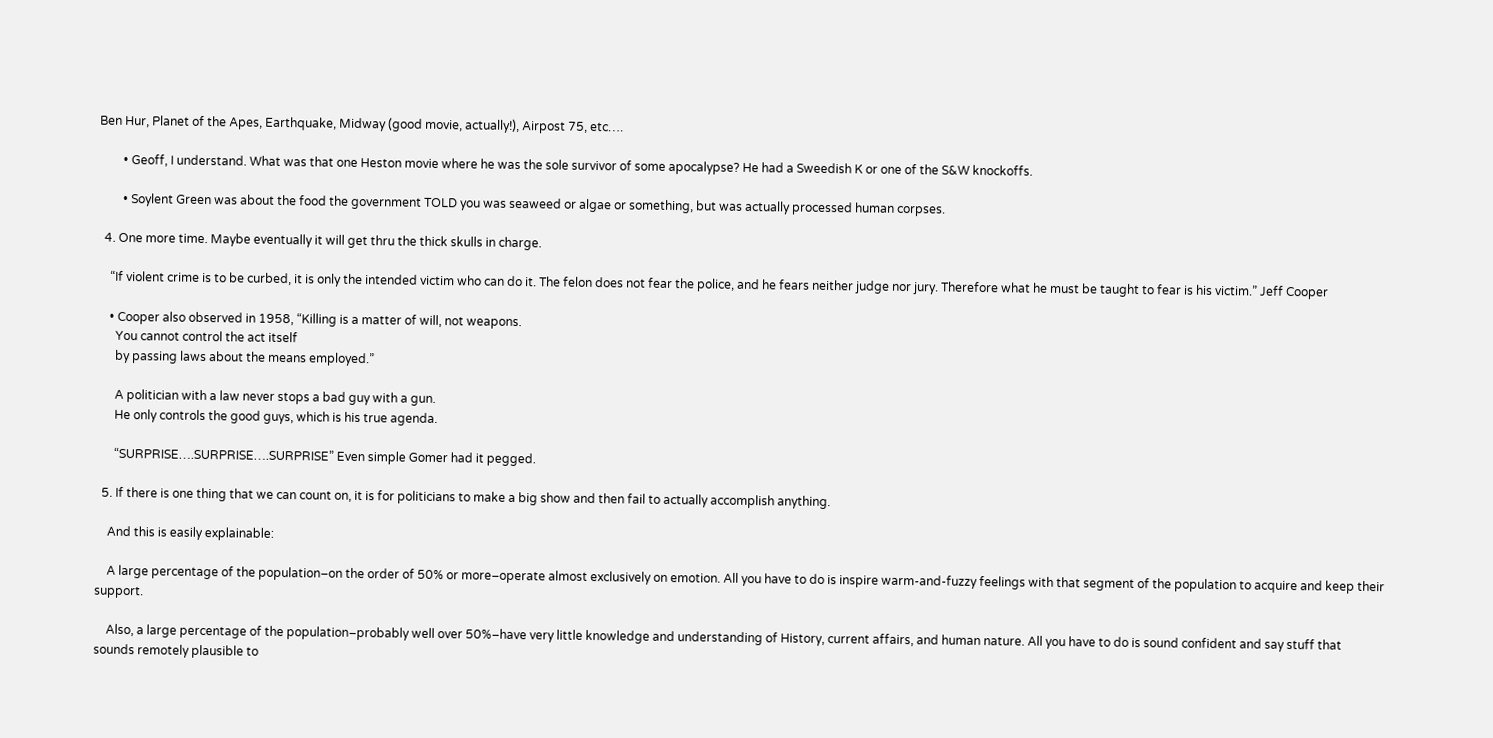Ben Hur, Planet of the Apes, Earthquake, Midway (good movie, actually!), Airpost 75, etc….

        • Geoff, I understand. What was that one Heston movie where he was the sole survivor of some apocalypse? He had a Sweedish K or one of the S&W knockoffs.

        • Soylent Green was about the food the government TOLD you was seaweed or algae or something, but was actually processed human corpses.

  4. One more time. Maybe eventually it will get thru the thick skulls in charge.

    “If violent crime is to be curbed, it is only the intended victim who can do it. The felon does not fear the police, and he fears neither judge nor jury. Therefore what he must be taught to fear is his victim.” Jeff Cooper

    • Cooper also observed in 1958, “Killing is a matter of will, not weapons.
      You cannot control the act itself
      by passing laws about the means employed.”

      A politician with a law never stops a bad guy with a gun.
      He only controls the good guys, which is his true agenda.

      “SURPRISE….SURPRISE….SURPRISE” Even simple Gomer had it pegged.

  5. If there is one thing that we can count on, it is for politicians to make a big show and then fail to actually accomplish anything.

    And this is easily explainable:

    A large percentage of the population–on the order of 50% or more–operate almost exclusively on emotion. All you have to do is inspire warm-and-fuzzy feelings with that segment of the population to acquire and keep their support.

    Also, a large percentage of the population–probably well over 50%–have very little knowledge and understanding of History, current affairs, and human nature. All you have to do is sound confident and say stuff that sounds remotely plausible to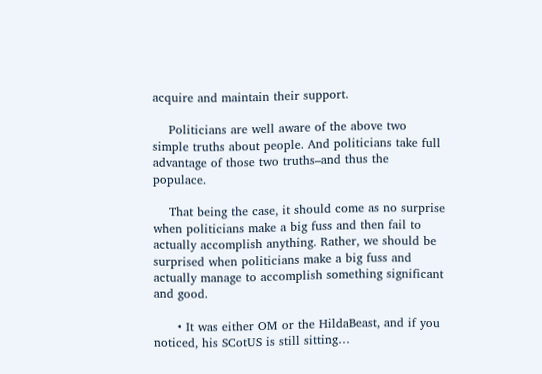acquire and maintain their support.

    Politicians are well aware of the above two simple truths about people. And politicians take full advantage of those two truths–and thus the populace.

    That being the case, it should come as no surprise when politicians make a big fuss and then fail to actually accomplish anything. Rather, we should be surprised when politicians make a big fuss and actually manage to accomplish something significant and good.

      • It was either OM or the HildaBeast, and if you noticed, his SCotUS is still sitting…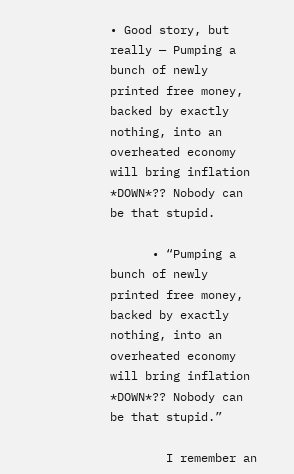• Good story, but really — Pumping a bunch of newly printed free money, backed by exactly nothing, into an overheated economy will bring inflation *DOWN*?? Nobody can be that stupid.

      • “Pumping a bunch of newly printed free money, backed by exactly nothing, into an overheated economy will bring inflation *DOWN*?? Nobody can be that stupid.”

        I remember an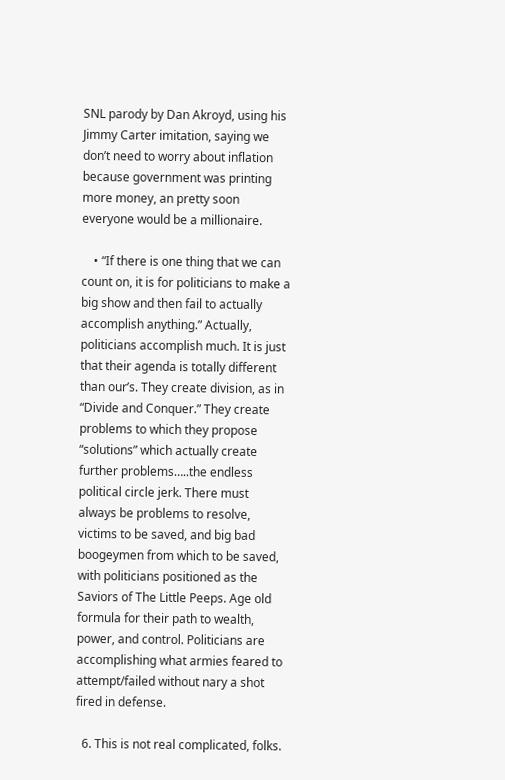SNL parody by Dan Akroyd, using his Jimmy Carter imitation, saying we don’t need to worry about inflation because government was printing more money, an pretty soon everyone would be a millionaire.

    • “If there is one thing that we can count on, it is for politicians to make a big show and then fail to actually accomplish anything.” Actually, politicians accomplish much. It is just that their agenda is totally different than our’s. They create division, as in “Divide and Conquer.” They create problems to which they propose “solutions” which actually create further problems…..the endless political circle jerk. There must always be problems to resolve, victims to be saved, and big bad boogeymen from which to be saved, with politicians positioned as the Saviors of The Little Peeps. Age old formula for their path to wealth, power, and control. Politicians are accomplishing what armies feared to attempt/failed without nary a shot fired in defense.

  6. This is not real complicated, folks.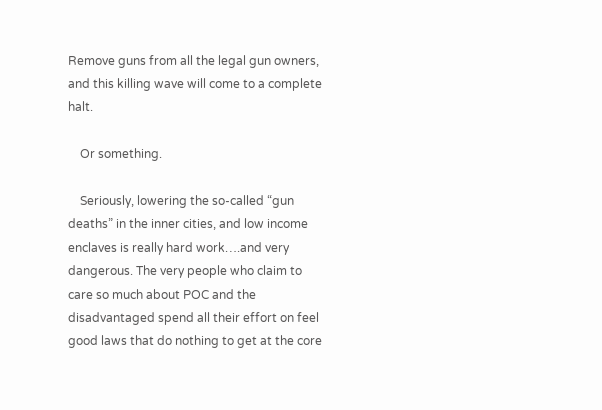Remove guns from all the legal gun owners, and this killing wave will come to a complete halt.

    Or something.

    Seriously, lowering the so-called “gun deaths” in the inner cities, and low income enclaves is really hard work….and very dangerous. The very people who claim to care so much about POC and the disadvantaged spend all their effort on feel good laws that do nothing to get at the core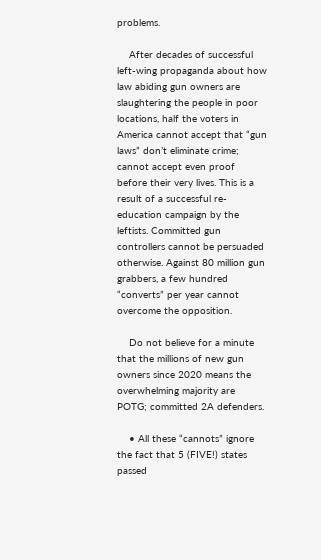problems.

    After decades of successful left-wing propaganda about how law abiding gun owners are slaughtering the people in poor locations, half the voters in America cannot accept that “gun laws” don’t eliminate crime; cannot accept even proof before their very lives. This is a result of a successful re-education campaign by the leftists. Committed gun controllers cannot be persuaded otherwise. Against 80 million gun grabbers, a few hundred “converts” per year cannot overcome the opposition.

    Do not believe for a minute that the millions of new gun owners since 2020 means the overwhelming majority are POTG; committed 2A defenders.

    • All these “cannots” ignore the fact that 5 (FIVE!) states passed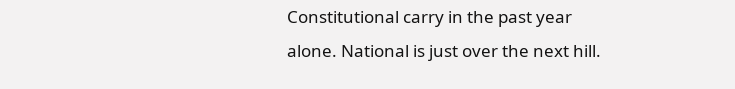Constitutional carry in the past year alone. National is just over the next hill.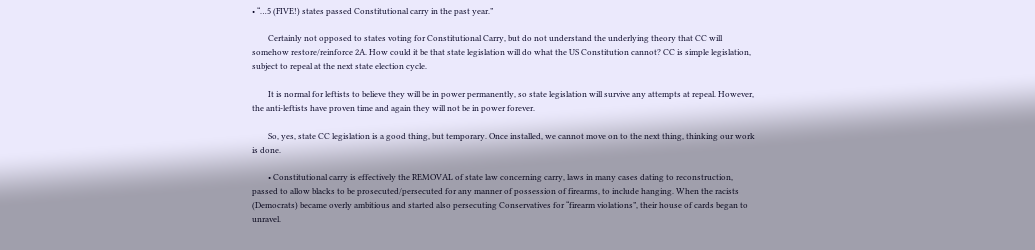• “…5 (FIVE!) states passed Constitutional carry in the past year.”

        Certainly not opposed to states voting for Constitutional Carry, but do not understand the underlying theory that CC will somehow restore/reinforce 2A. How could it be that state legislation will do what the US Constitution cannot? CC is simple legislation, subject to repeal at the next state election cycle.

        It is normal for leftists to believe they will be in power permanently, so state legislation will survive any attempts at repeal. However, the anti-leftists have proven time and again they will not be in power forever.

        So, yes, state CC legislation is a good thing, but temporary. Once installed, we cannot move on to the next thing, thinking our work is done.

        • Constitutional carry is effectively the REMOVAL of state law concerning carry, laws in many cases dating to reconstruction, passed to allow blacks to be prosecuted/persecuted for any manner of possession of firearms, to include hanging. When the racists (Democrats) became overly ambitious and started also persecuting Conservatives for “firearm violations”, their house of cards began to unravel.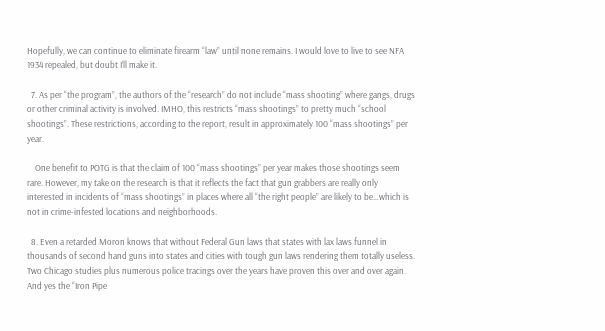Hopefully, we can continue to eliminate firearm “law” until none remains. I would love to live to see NFA 1934 repealed, but doubt I’ll make it.

  7. As per “the program”, the authors of the “research” do not include “mass shooting” where gangs, drugs or other criminal activity is involved. IMHO, this restricts “mass shootings” to pretty much “school shootings”. These restrictions, according to the report, result in approximately 100 “mass shootings” per year.

    One benefit to POTG is that the claim of 100 “mass shootings” per year makes those shootings seem rare. However, my take on the research is that it reflects the fact that gun grabbers are really only interested in incidents of “mass shootings” in places where all “the right people” are likely to be…which is not in crime-infested locations and neighborhoods.

  8. Even a retarded Moron knows that without Federal Gun laws that states with lax laws funnel in thousands of second hand guns into states and cities with tough gun laws rendering them totally useless. Two Chicago studies plus numerous police tracings over the years have proven this over and over again. And yes the “Iron Pipe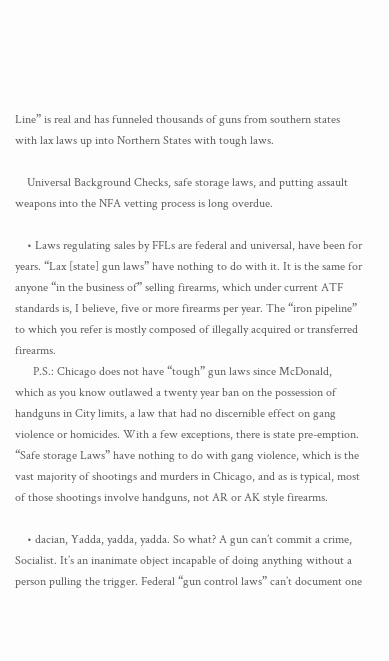Line” is real and has funneled thousands of guns from southern states with lax laws up into Northern States with tough laws.

    Universal Background Checks, safe storage laws, and putting assault weapons into the NFA vetting process is long overdue.

    • Laws regulating sales by FFLs are federal and universal, have been for years. “Lax [state] gun laws” have nothing to do with it. It is the same for anyone “in the business of” selling firearms, which under current ATF standards is, I believe, five or more firearms per year. The “iron pipeline” to which you refer is mostly composed of illegally acquired or transferred firearms.
      P.S.: Chicago does not have “tough” gun laws since McDonald, which as you know outlawed a twenty year ban on the possession of handguns in City limits, a law that had no discernible effect on gang violence or homicides. With a few exceptions, there is state pre-emption. “Safe storage Laws” have nothing to do with gang violence, which is the vast majority of shootings and murders in Chicago, and as is typical, most of those shootings involve handguns, not AR or AK style firearms.

    • dacian, Yadda, yadda, yadda. So what? A gun can’t commit a crime, Socialist. It’s an inanimate object incapable of doing anything without a person pulling the trigger. Federal “gun control laws” can’t document one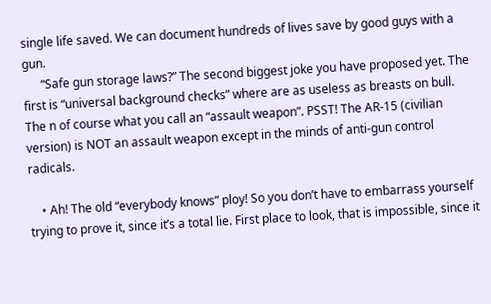single life saved. We can document hundreds of lives save by good guys with a gun.
      “Safe gun storage laws?” The second biggest joke you have proposed yet. The first is “universal background checks” where are as useless as breasts on bull. The n of course what you call an “assault weapon”. PSST! The AR-15 (civilian version) is NOT an assault weapon except in the minds of anti-gun control radicals.

    • Ah! The old “everybody knows” ploy! So you don’t have to embarrass yourself trying to prove it, since it’s a total lie. First place to look, that is impossible, since it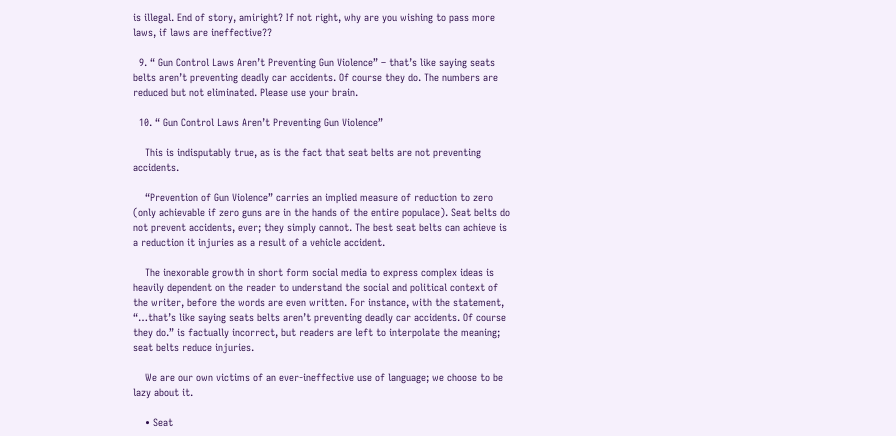is illegal. End of story, amiright? If not right, why are you wishing to pass more laws, if laws are ineffective??

  9. “ Gun Control Laws Aren’t Preventing Gun Violence” – that’s like saying seats belts aren’t preventing deadly car accidents. Of course they do. The numbers are reduced but not eliminated. Please use your brain.

  10. “ Gun Control Laws Aren’t Preventing Gun Violence”

    This is indisputably true, as is the fact that seat belts are not preventing accidents.

    “Prevention of Gun Violence” carries an implied measure of reduction to zero (only achievable if zero guns are in the hands of the entire populace). Seat belts do not prevent accidents, ever; they simply cannot. The best seat belts can achieve is a reduction it injuries as a result of a vehicle accident.

    The inexorable growth in short form social media to express complex ideas is heavily dependent on the reader to understand the social and political context of the writer, before the words are even written. For instance, with the statement, “…that’s like saying seats belts aren’t preventing deadly car accidents. Of course they do.” is factually incorrect, but readers are left to interpolate the meaning; seat belts reduce injuries.

    We are our own victims of an ever-ineffective use of language; we choose to be lazy about it.

    • Seat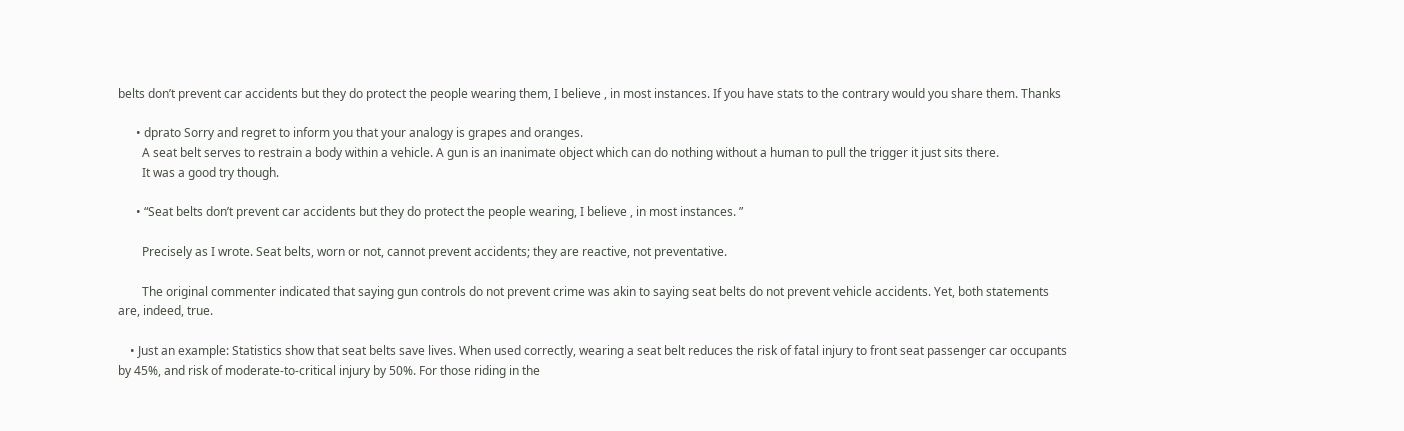belts don’t prevent car accidents but they do protect the people wearing them, I believe , in most instances. If you have stats to the contrary would you share them. Thanks

      • dprato Sorry and regret to inform you that your analogy is grapes and oranges.
        A seat belt serves to restrain a body within a vehicle. A gun is an inanimate object which can do nothing without a human to pull the trigger it just sits there.
        It was a good try though.

      • “Seat belts don’t prevent car accidents but they do protect the people wearing, I believe , in most instances. ”

        Precisely as I wrote. Seat belts, worn or not, cannot prevent accidents; they are reactive, not preventative.

        The original commenter indicated that saying gun controls do not prevent crime was akin to saying seat belts do not prevent vehicle accidents. Yet, both statements are, indeed, true.

    • Just an example: Statistics show that seat belts save lives. When used correctly, wearing a seat belt reduces the risk of fatal injury to front seat passenger car occupants by 45%, and risk of moderate-to-critical injury by 50%. For those riding in the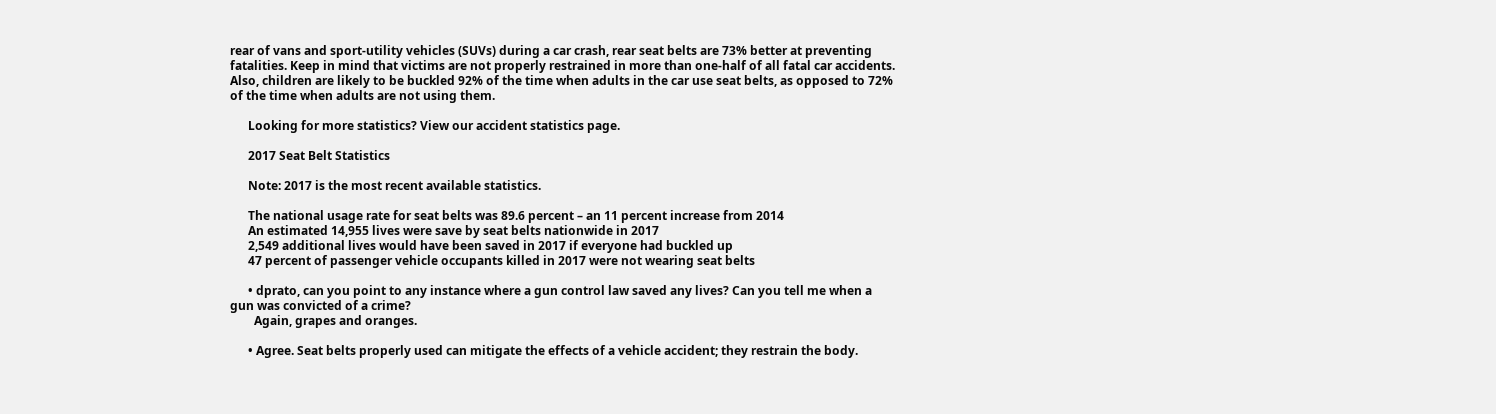rear of vans and sport-utility vehicles (SUVs) during a car crash, rear seat belts are 73% better at preventing fatalities. Keep in mind that victims are not properly restrained in more than one-half of all fatal car accidents. Also, children are likely to be buckled 92% of the time when adults in the car use seat belts, as opposed to 72% of the time when adults are not using them.

      Looking for more statistics? View our accident statistics page.

      2017 Seat Belt Statistics

      Note: 2017 is the most recent available statistics.

      The national usage rate for seat belts was 89.6 percent – an 11 percent increase from 2014
      An estimated 14,955 lives were save by seat belts nationwide in 2017
      2,549 additional lives would have been saved in 2017 if everyone had buckled up
      47 percent of passenger vehicle occupants killed in 2017 were not wearing seat belts

      • dprato, can you point to any instance where a gun control law saved any lives? Can you tell me when a gun was convicted of a crime?
        Again, grapes and oranges.

      • Agree. Seat belts properly used can mitigate the effects of a vehicle accident; they restrain the body.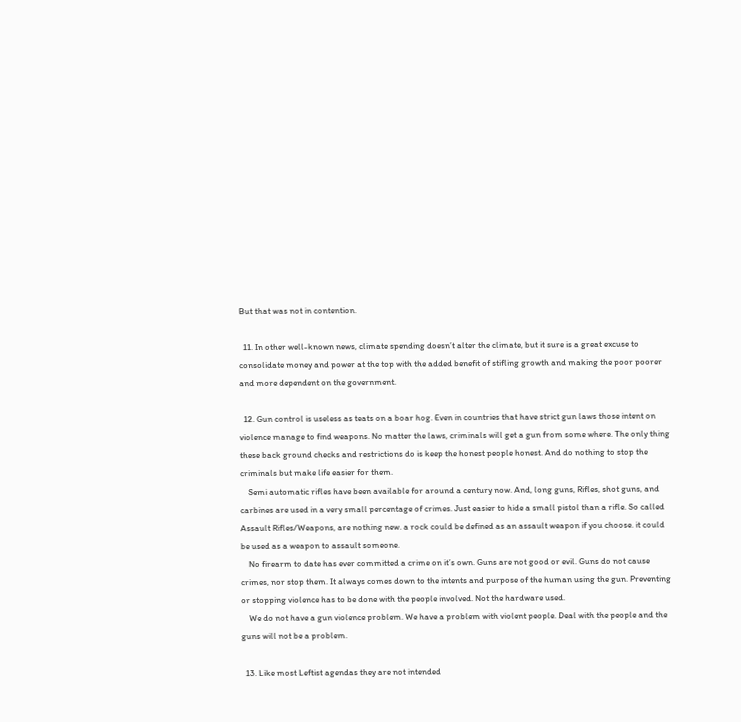But that was not in contention.

  11. In other well-known news, climate spending doesn’t alter the climate, but it sure is a great excuse to consolidate money and power at the top with the added benefit of stifling growth and making the poor poorer and more dependent on the government.

  12. Gun control is useless as teats on a boar hog. Even in countries that have strict gun laws those intent on violence manage to find weapons. No matter the laws, criminals will get a gun from some where. The only thing these back ground checks and restrictions do is keep the honest people honest. And do nothing to stop the criminals but make life easier for them.
    Semi automatic rifles have been available for around a century now. And, long guns, Rifles, shot guns, and carbines are used in a very small percentage of crimes. Just easier to hide a small pistol than a rifle. So called Assault Rifles/Weapons, are nothing new. a rock could be defined as an assault weapon if you choose. it could be used as a weapon to assault someone.
    No firearm to date has ever committed a crime on it’s own. Guns are not good or evil. Guns do not cause crimes, nor stop them. It always comes down to the intents and purpose of the human using the gun. Preventing or stopping violence has to be done with the people involved. Not the hardware used.
    We do not have a gun violence problem. We have a problem with violent people. Deal with the people and the guns will not be a problem.

  13. Like most Leftist agendas they are not intended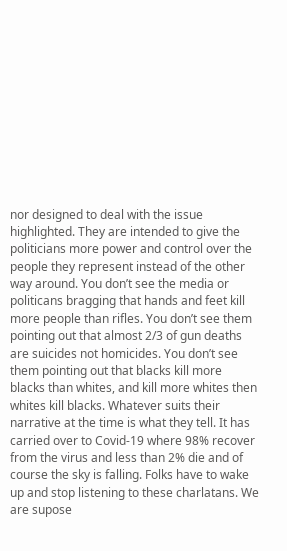nor designed to deal with the issue highlighted. They are intended to give the politicians more power and control over the people they represent instead of the other way around. You don’t see the media or politicans bragging that hands and feet kill more people than rifles. You don’t see them pointing out that almost 2/3 of gun deaths are suicides not homicides. You don’t see them pointing out that blacks kill more blacks than whites, and kill more whites then whites kill blacks. Whatever suits their narrative at the time is what they tell. It has carried over to Covid-19 where 98% recover from the virus and less than 2% die and of course the sky is falling. Folks have to wake up and stop listening to these charlatans. We are supose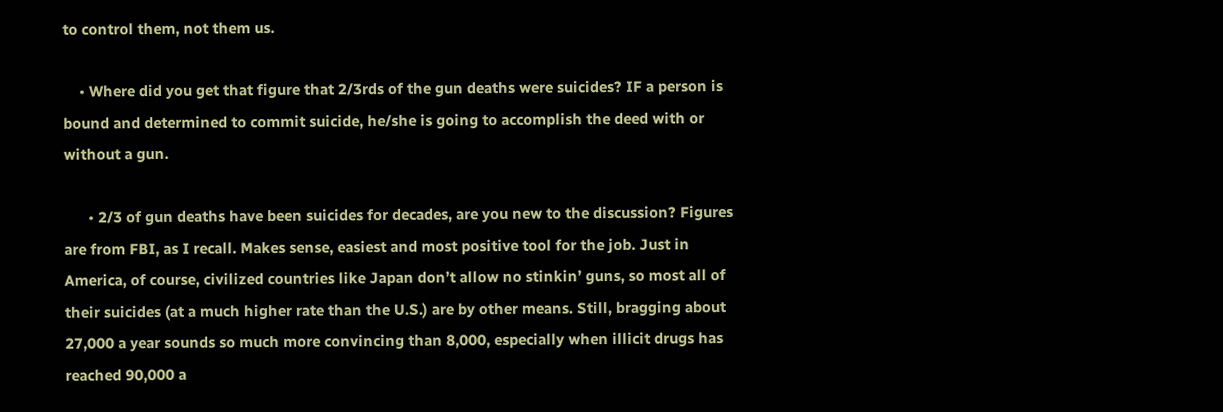to control them, not them us.

    • Where did you get that figure that 2/3rds of the gun deaths were suicides? IF a person is bound and determined to commit suicide, he/she is going to accomplish the deed with or without a gun.

      • 2/3 of gun deaths have been suicides for decades, are you new to the discussion? Figures are from FBI, as I recall. Makes sense, easiest and most positive tool for the job. Just in America, of course, civilized countries like Japan don’t allow no stinkin’ guns, so most all of their suicides (at a much higher rate than the U.S.) are by other means. Still, bragging about 27,000 a year sounds so much more convincing than 8,000, especially when illicit drugs has reached 90,000 a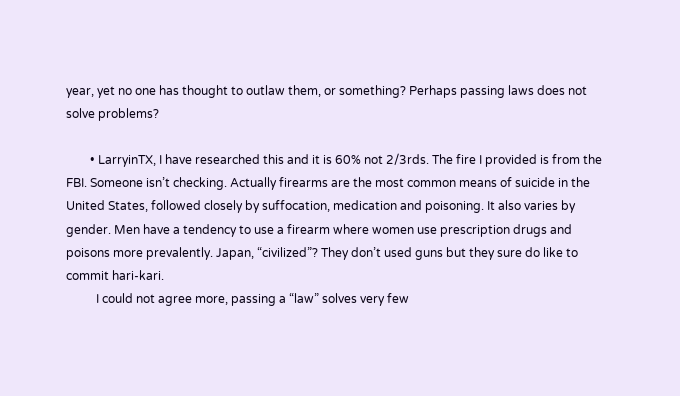year, yet no one has thought to outlaw them, or something? Perhaps passing laws does not solve problems?

        • LarryinTX, I have researched this and it is 60% not 2/3rds. The fire I provided is from the FBI. Someone isn’t checking. Actually firearms are the most common means of suicide in the United States, followed closely by suffocation, medication and poisoning. It also varies by gender. Men have a tendency to use a firearm where women use prescription drugs and poisons more prevalently. Japan, “civilized”? They don’t used guns but they sure do like to commit hari-kari.
          I could not agree more, passing a “law” solves very few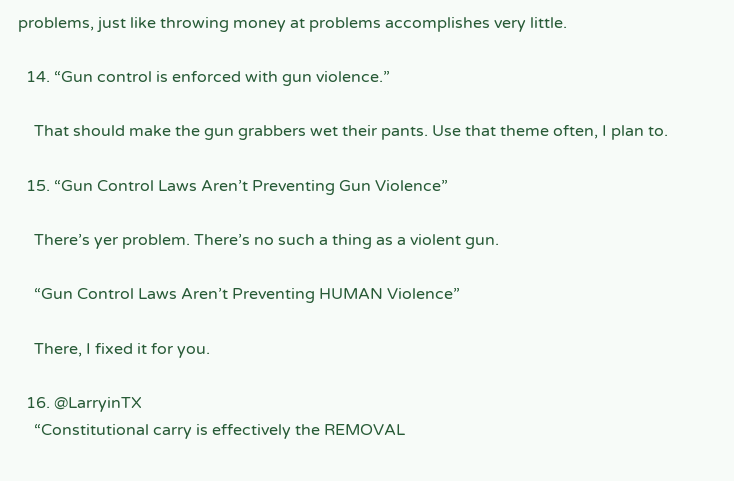problems, just like throwing money at problems accomplishes very little.

  14. “Gun control is enforced with gun violence.”

    That should make the gun grabbers wet their pants. Use that theme often, I plan to.

  15. “Gun Control Laws Aren’t Preventing Gun Violence”

    There’s yer problem. There’s no such a thing as a violent gun.

    “Gun Control Laws Aren’t Preventing HUMAN Violence”

    There, I fixed it for you.

  16. @LarryinTX
    “Constitutional carry is effectively the REMOVAL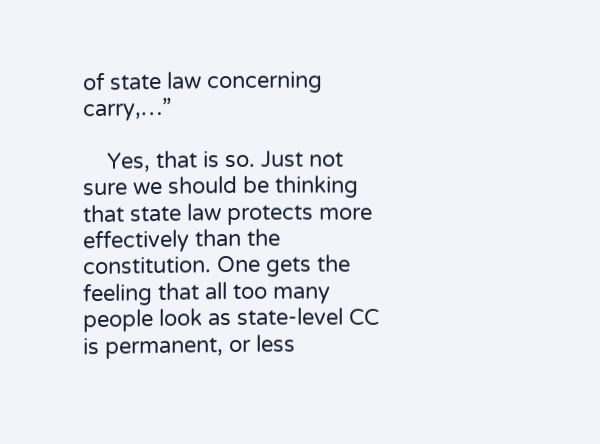of state law concerning carry,…”

    Yes, that is so. Just not sure we should be thinking that state law protects more effectively than the constitution. One gets the feeling that all too many people look as state-level CC is permanent, or less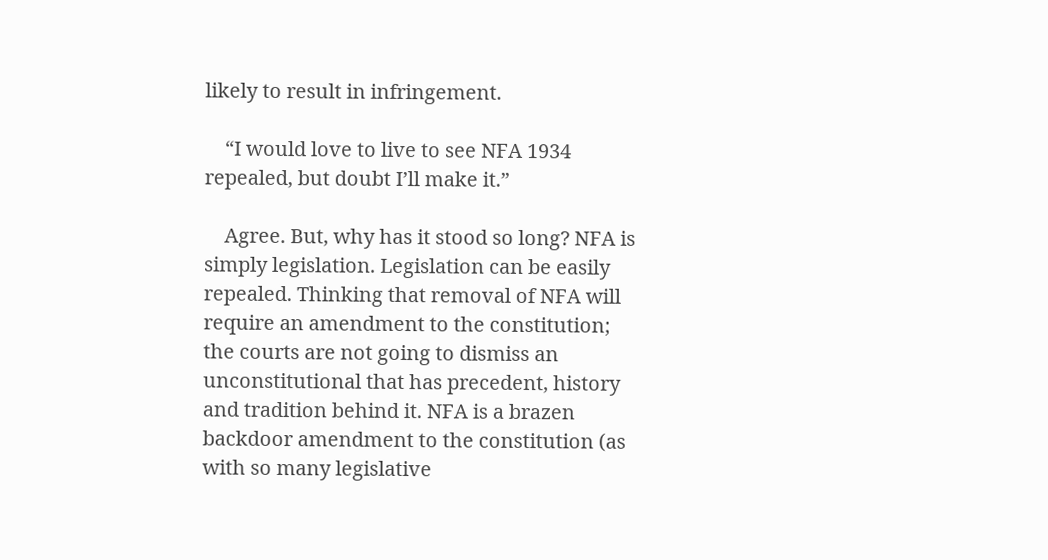likely to result in infringement.

    “I would love to live to see NFA 1934 repealed, but doubt I’ll make it.”

    Agree. But, why has it stood so long? NFA is simply legislation. Legislation can be easily repealed. Thinking that removal of NFA will require an amendment to the constitution; the courts are not going to dismiss an unconstitutional that has precedent, history and tradition behind it. NFA is a brazen backdoor amendment to the constitution (as with so many legislative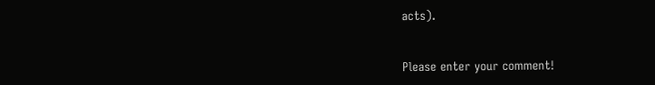acts).


Please enter your comment!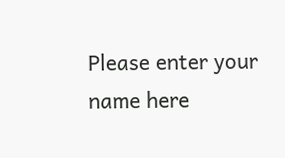Please enter your name here